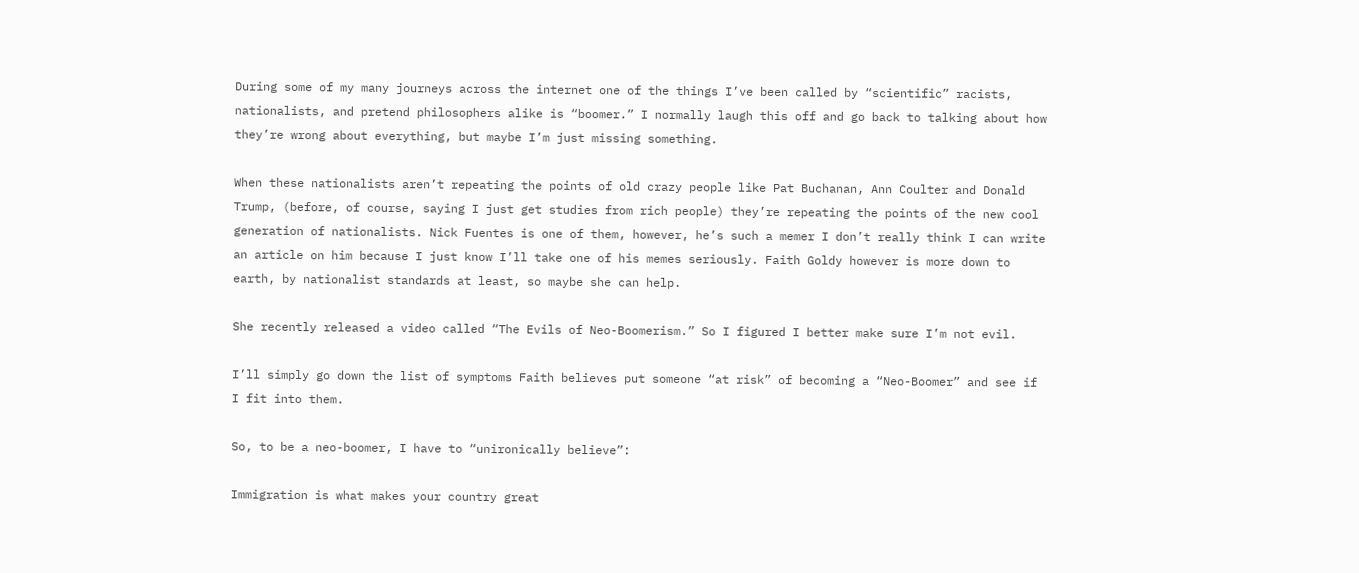During some of my many journeys across the internet one of the things I’ve been called by “scientific” racists, nationalists, and pretend philosophers alike is “boomer.” I normally laugh this off and go back to talking about how they’re wrong about everything, but maybe I’m just missing something.

When these nationalists aren’t repeating the points of old crazy people like Pat Buchanan, Ann Coulter and Donald Trump, (before, of course, saying I just get studies from rich people) they’re repeating the points of the new cool generation of nationalists. Nick Fuentes is one of them, however, he’s such a memer I don’t really think I can write an article on him because I just know I’ll take one of his memes seriously. Faith Goldy however is more down to earth, by nationalist standards at least, so maybe she can help.

She recently released a video called “The Evils of Neo-Boomerism.” So I figured I better make sure I’m not evil.

I’ll simply go down the list of symptoms Faith believes put someone “at risk” of becoming a “Neo-Boomer” and see if I fit into them.

So, to be a neo-boomer, I have to “unironically believe”:

Immigration is what makes your country great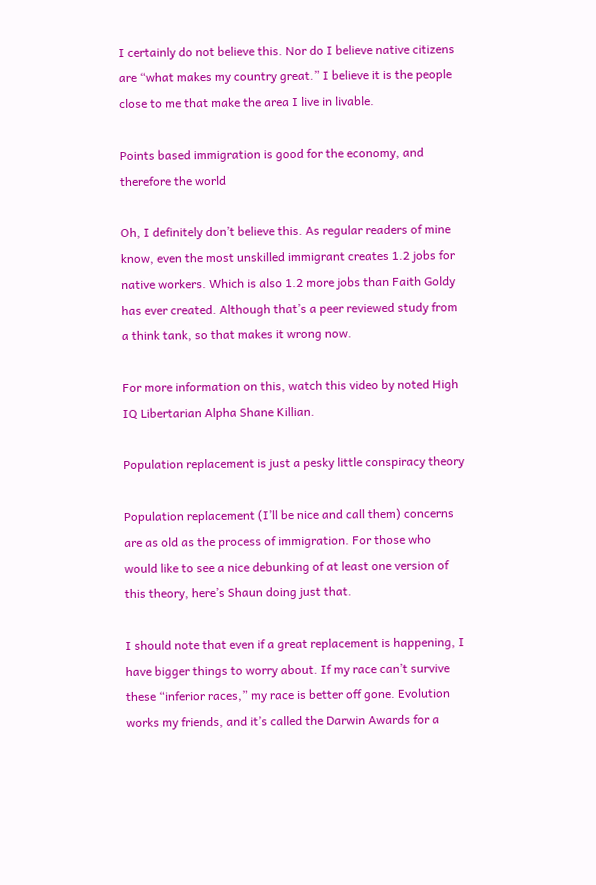I certainly do not believe this. Nor do I believe native citizens are “what makes my country great.” I believe it is the people close to me that make the area I live in livable.

Points based immigration is good for the economy, and therefore the world

Oh, I definitely don’t believe this. As regular readers of mine know, even the most unskilled immigrant creates 1.2 jobs for native workers. Which is also 1.2 more jobs than Faith Goldy has ever created. Although that’s a peer reviewed study from a think tank, so that makes it wrong now.

For more information on this, watch this video by noted High IQ Libertarian Alpha Shane Killian.

Population replacement is just a pesky little conspiracy theory

Population replacement (I’ll be nice and call them) concerns are as old as the process of immigration. For those who would like to see a nice debunking of at least one version of this theory, here’s Shaun doing just that.

I should note that even if a great replacement is happening, I have bigger things to worry about. If my race can’t survive these “inferior races,” my race is better off gone. Evolution works my friends, and it’s called the Darwin Awards for a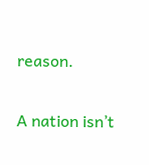reason.

A nation isn’t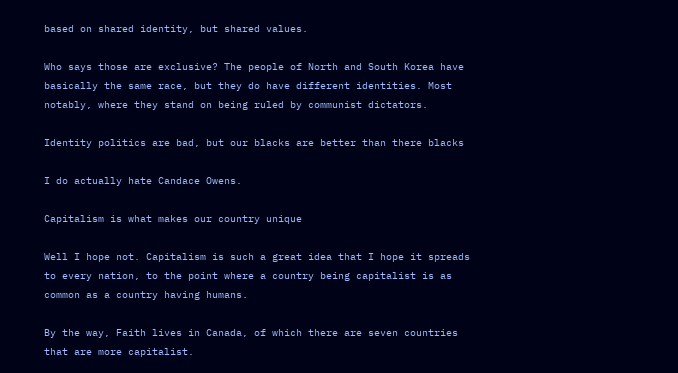based on shared identity, but shared values.

Who says those are exclusive? The people of North and South Korea have basically the same race, but they do have different identities. Most notably, where they stand on being ruled by communist dictators.

Identity politics are bad, but our blacks are better than there blacks

I do actually hate Candace Owens.

Capitalism is what makes our country unique

Well I hope not. Capitalism is such a great idea that I hope it spreads to every nation, to the point where a country being capitalist is as common as a country having humans.

By the way, Faith lives in Canada, of which there are seven countries that are more capitalist.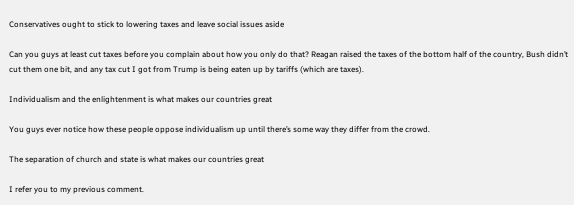Conservatives ought to stick to lowering taxes and leave social issues aside

Can you guys at least cut taxes before you complain about how you only do that? Reagan raised the taxes of the bottom half of the country, Bush didn’t cut them one bit, and any tax cut I got from Trump is being eaten up by tariffs (which are taxes).

Individualism and the enlightenment is what makes our countries great

You guys ever notice how these people oppose individualism up until there’s some way they differ from the crowd.

The separation of church and state is what makes our countries great

I refer you to my previous comment.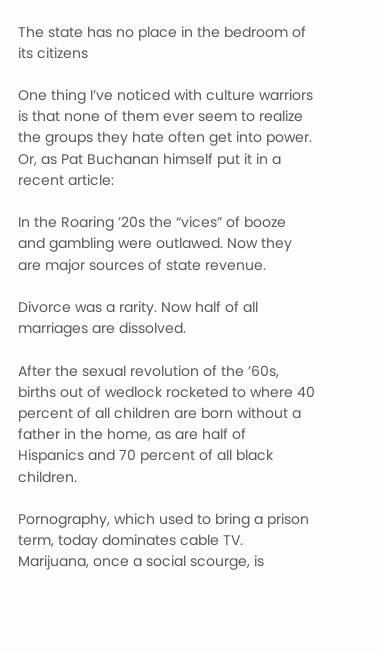The state has no place in the bedroom of its citizens

One thing I’ve noticed with culture warriors is that none of them ever seem to realize the groups they hate often get into power. Or, as Pat Buchanan himself put it in a recent article:

In the Roaring ’20s the “vices” of booze and gambling were outlawed. Now they are major sources of state revenue.

Divorce was a rarity. Now half of all marriages are dissolved.

After the sexual revolution of the ’60s, births out of wedlock rocketed to where 40 percent of all children are born without a father in the home, as are half of Hispanics and 70 percent of all black children.

Pornography, which used to bring a prison term, today dominates cable TV. Marijuana, once a social scourge, is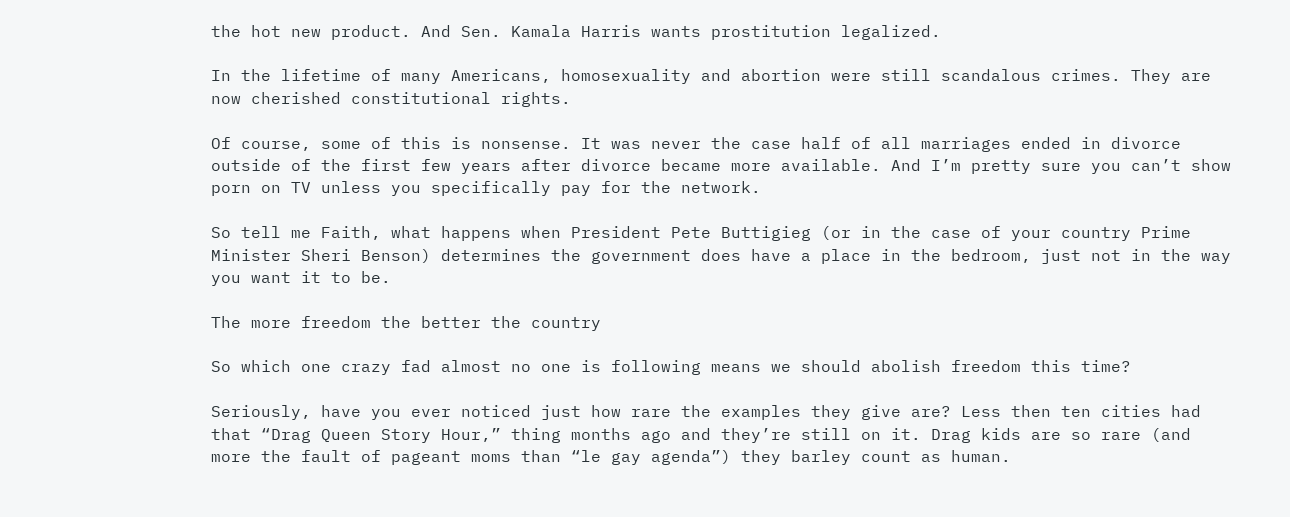the hot new product. And Sen. Kamala Harris wants prostitution legalized.

In the lifetime of many Americans, homosexuality and abortion were still scandalous crimes. They are now cherished constitutional rights.

Of course, some of this is nonsense. It was never the case half of all marriages ended in divorce outside of the first few years after divorce became more available. And I’m pretty sure you can’t show porn on TV unless you specifically pay for the network.

So tell me Faith, what happens when President Pete Buttigieg (or in the case of your country Prime Minister Sheri Benson) determines the government does have a place in the bedroom, just not in the way you want it to be.

The more freedom the better the country

So which one crazy fad almost no one is following means we should abolish freedom this time?

Seriously, have you ever noticed just how rare the examples they give are? Less then ten cities had that “Drag Queen Story Hour,” thing months ago and they’re still on it. Drag kids are so rare (and more the fault of pageant moms than “le gay agenda”) they barley count as human.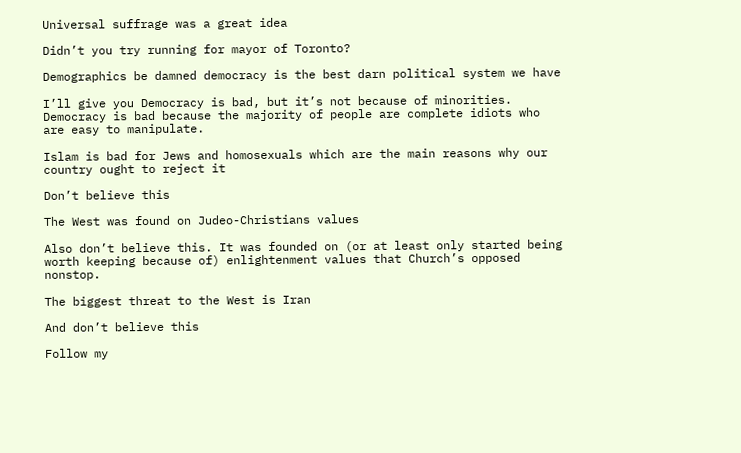Universal suffrage was a great idea

Didn’t you try running for mayor of Toronto?

Demographics be damned democracy is the best darn political system we have

I’ll give you Democracy is bad, but it’s not because of minorities. Democracy is bad because the majority of people are complete idiots who are easy to manipulate.

Islam is bad for Jews and homosexuals which are the main reasons why our country ought to reject it

Don’t believe this

The West was found on Judeo-Christians values

Also don’t believe this. It was founded on (or at least only started being worth keeping because of) enlightenment values that Church’s opposed nonstop.

The biggest threat to the West is Iran

And don’t believe this

Follow my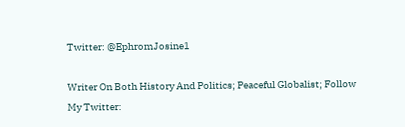Twitter: @EphromJosine1

Writer On Both History And Politics; Peaceful Globalist; Follow My Twitter: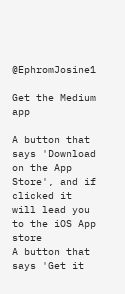@EphromJosine1

Get the Medium app

A button that says 'Download on the App Store', and if clicked it will lead you to the iOS App store
A button that says 'Get it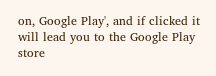on, Google Play', and if clicked it will lead you to the Google Play store